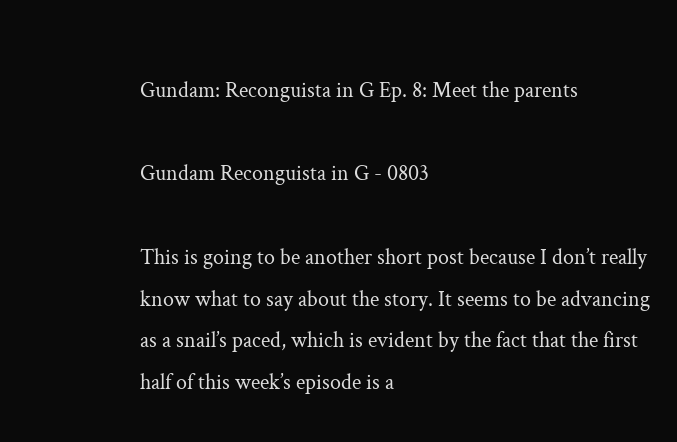Gundam: Reconguista in G Ep. 8: Meet the parents

Gundam Reconguista in G - 0803

This is going to be another short post because I don’t really know what to say about the story. It seems to be advancing as a snail’s paced, which is evident by the fact that the first half of this week’s episode is a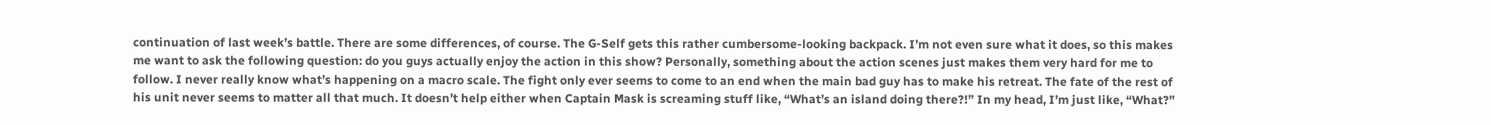continuation of last week’s battle. There are some differences, of course. The G-Self gets this rather cumbersome-looking backpack. I’m not even sure what it does, so this makes me want to ask the following question: do you guys actually enjoy the action in this show? Personally, something about the action scenes just makes them very hard for me to follow. I never really know what’s happening on a macro scale. The fight only ever seems to come to an end when the main bad guy has to make his retreat. The fate of the rest of his unit never seems to matter all that much. It doesn’t help either when Captain Mask is screaming stuff like, “What’s an island doing there?!” In my head, I’m just like, “What?”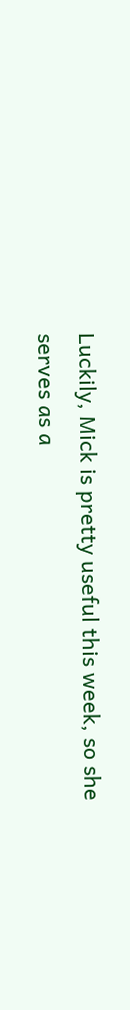Luckily, Mick is pretty useful this week, so she serves as a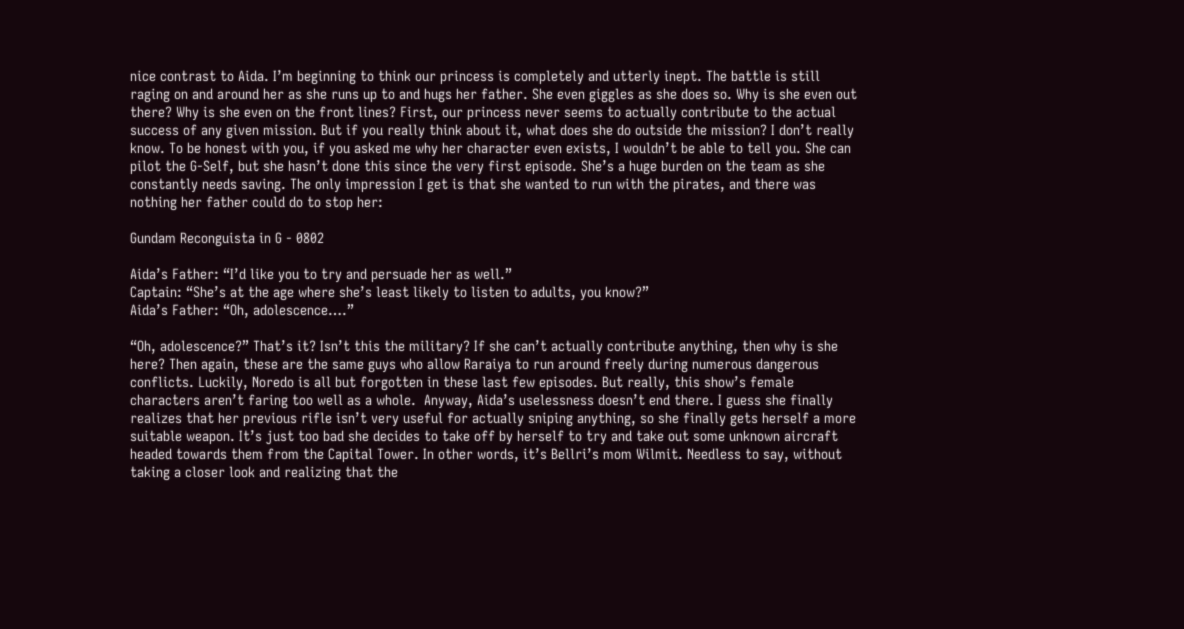nice contrast to Aida. I’m beginning to think our princess is completely and utterly inept. The battle is still raging on and around her as she runs up to and hugs her father. She even giggles as she does so. Why is she even out there? Why is she even on the front lines? First, our princess never seems to actually contribute to the actual success of any given mission. But if you really think about it, what does she do outside the mission? I don’t really know. To be honest with you, if you asked me why her character even exists, I wouldn’t be able to tell you. She can pilot the G-Self, but she hasn’t done this since the very first episode. She’s a huge burden on the team as she constantly needs saving. The only impression I get is that she wanted to run with the pirates, and there was nothing her father could do to stop her:

Gundam Reconguista in G - 0802

Aida’s Father: “I’d like you to try and persuade her as well.”
Captain: “She’s at the age where she’s least likely to listen to adults, you know?”
Aida’s Father: “Oh, adolescence….”

“Oh, adolescence?” That’s it? Isn’t this the military? If she can’t actually contribute anything, then why is she here? Then again, these are the same guys who allow Raraiya to run around freely during numerous dangerous conflicts. Luckily, Noredo is all but forgotten in these last few episodes. But really, this show’s female characters aren’t faring too well as a whole.  Anyway, Aida’s uselessness doesn’t end there. I guess she finally realizes that her previous rifle isn’t very useful for actually sniping anything, so she finally gets herself a more suitable weapon. It’s just too bad she decides to take off by herself to try and take out some unknown aircraft headed towards them from the Capital Tower. In other words, it’s Bellri’s mom Wilmit. Needless to say, without taking a closer look and realizing that the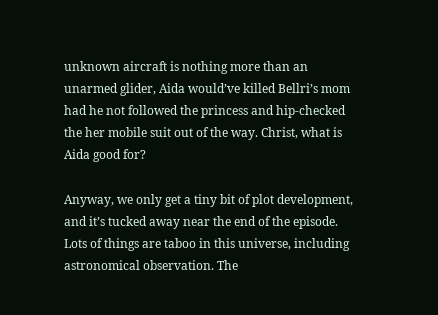unknown aircraft is nothing more than an unarmed glider, Aida would’ve killed Bellri’s mom had he not followed the princess and hip-checked the her mobile suit out of the way. Christ, what is Aida good for?

Anyway, we only get a tiny bit of plot development, and it’s tucked away near the end of the episode. Lots of things are taboo in this universe, including astronomical observation. The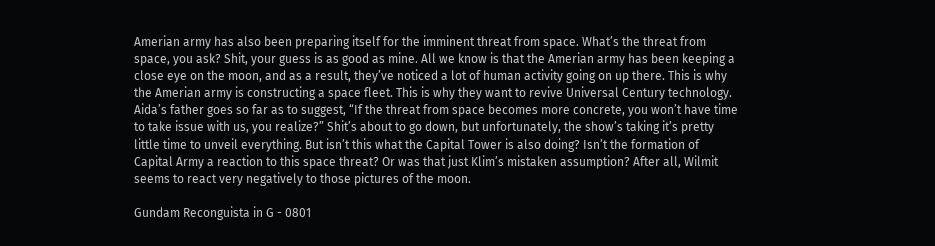Amerian army has also been preparing itself for the imminent threat from space. What’s the threat from space, you ask? Shit, your guess is as good as mine. All we know is that the Amerian army has been keeping a close eye on the moon, and as a result, they’ve noticed a lot of human activity going on up there. This is why the Amerian army is constructing a space fleet. This is why they want to revive Universal Century technology. Aida’s father goes so far as to suggest, “If the threat from space becomes more concrete, you won’t have time to take issue with us, you realize?” Shit’s about to go down, but unfortunately, the show’s taking it’s pretty little time to unveil everything. But isn’t this what the Capital Tower is also doing? Isn’t the formation of Capital Army a reaction to this space threat? Or was that just Klim’s mistaken assumption? After all, Wilmit seems to react very negatively to those pictures of the moon.

Gundam Reconguista in G - 0801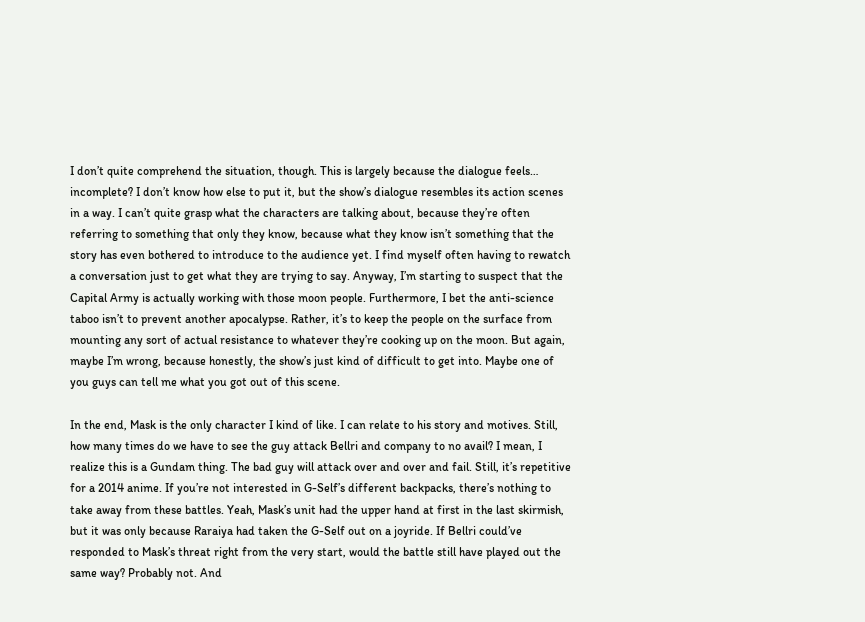I don’t quite comprehend the situation, though. This is largely because the dialogue feels… incomplete? I don’t know how else to put it, but the show’s dialogue resembles its action scenes in a way. I can’t quite grasp what the characters are talking about, because they’re often referring to something that only they know, because what they know isn’t something that the story has even bothered to introduce to the audience yet. I find myself often having to rewatch a conversation just to get what they are trying to say. Anyway, I’m starting to suspect that the Capital Army is actually working with those moon people. Furthermore, I bet the anti-science taboo isn’t to prevent another apocalypse. Rather, it’s to keep the people on the surface from mounting any sort of actual resistance to whatever they’re cooking up on the moon. But again, maybe I’m wrong, because honestly, the show’s just kind of difficult to get into. Maybe one of you guys can tell me what you got out of this scene.

In the end, Mask is the only character I kind of like. I can relate to his story and motives. Still, how many times do we have to see the guy attack Bellri and company to no avail? I mean, I realize this is a Gundam thing. The bad guy will attack over and over and fail. Still, it’s repetitive for a 2014 anime. If you’re not interested in G-Self’s different backpacks, there’s nothing to take away from these battles. Yeah, Mask’s unit had the upper hand at first in the last skirmish, but it was only because Raraiya had taken the G-Self out on a joyride. If Bellri could’ve responded to Mask’s threat right from the very start, would the battle still have played out the same way? Probably not. And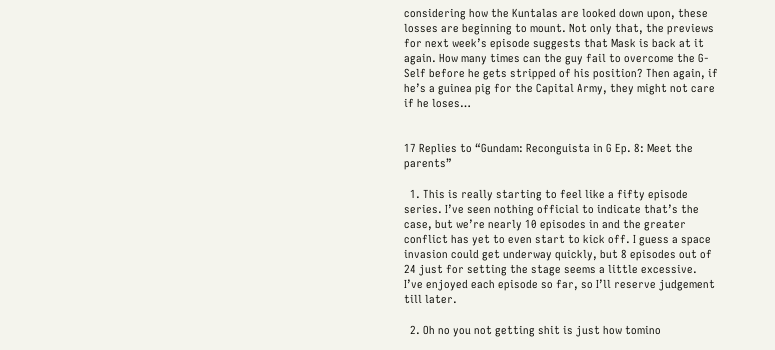considering how the Kuntalas are looked down upon, these losses are beginning to mount. Not only that, the previews for next week’s episode suggests that Mask is back at it again. How many times can the guy fail to overcome the G-Self before he gets stripped of his position? Then again, if he’s a guinea pig for the Capital Army, they might not care if he loses…


17 Replies to “Gundam: Reconguista in G Ep. 8: Meet the parents”

  1. This is really starting to feel like a fifty episode series. I’ve seen nothing official to indicate that’s the case, but we’re nearly 10 episodes in and the greater conflict has yet to even start to kick off. I guess a space invasion could get underway quickly, but 8 episodes out of 24 just for setting the stage seems a little excessive. I’ve enjoyed each episode so far, so I’ll reserve judgement till later.

  2. Oh no you not getting shit is just how tomino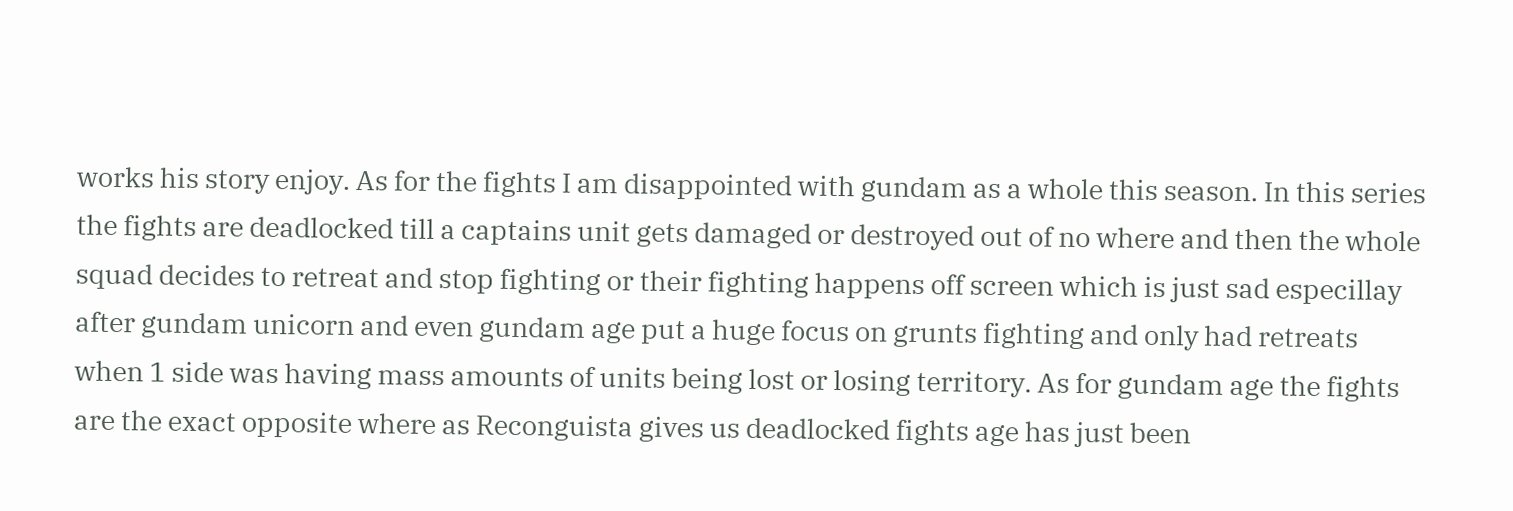works his story enjoy. As for the fights I am disappointed with gundam as a whole this season. In this series the fights are deadlocked till a captains unit gets damaged or destroyed out of no where and then the whole squad decides to retreat and stop fighting or their fighting happens off screen which is just sad especillay after gundam unicorn and even gundam age put a huge focus on grunts fighting and only had retreats when 1 side was having mass amounts of units being lost or losing territory. As for gundam age the fights are the exact opposite where as Reconguista gives us deadlocked fights age has just been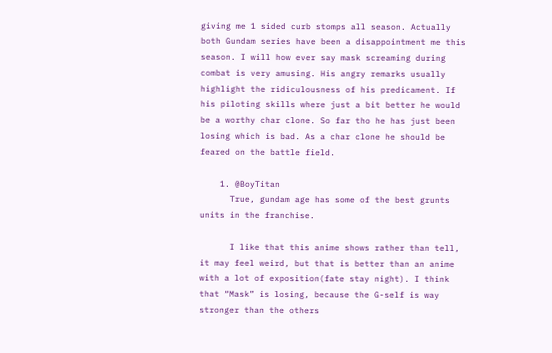giving me 1 sided curb stomps all season. Actually both Gundam series have been a disappointment me this season. I will how ever say mask screaming during combat is very amusing. His angry remarks usually highlight the ridiculousness of his predicament. If his piloting skills where just a bit better he would be a worthy char clone. So far tho he has just been losing which is bad. As a char clone he should be feared on the battle field.

    1. @BoyTitan
      True, gundam age has some of the best grunts units in the franchise.

      I like that this anime shows rather than tell, it may feel weird, but that is better than an anime with a lot of exposition(fate stay night). I think that “Mask” is losing, because the G-self is way stronger than the others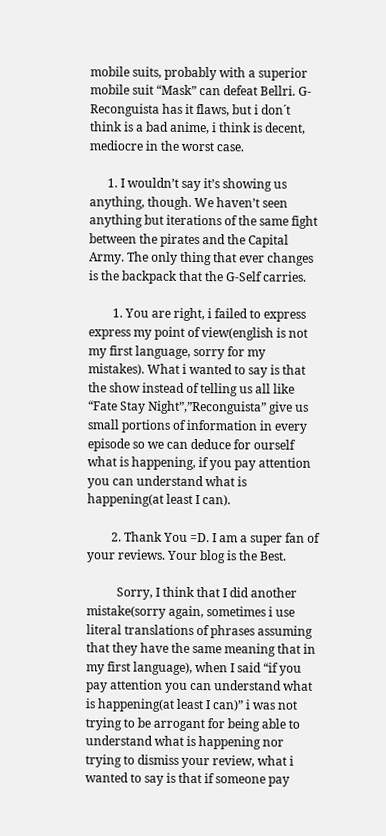mobile suits, probably with a superior mobile suit “Mask” can defeat Bellri. G-Reconguista has it flaws, but i don´t think is a bad anime, i think is decent, mediocre in the worst case.

      1. I wouldn’t say it’s showing us anything, though. We haven’t seen anything but iterations of the same fight between the pirates and the Capital Army. The only thing that ever changes is the backpack that the G-Self carries.

        1. You are right, i failed to express express my point of view(english is not my first language, sorry for my mistakes). What i wanted to say is that the show instead of telling us all like “Fate Stay Night”,”Reconguista” give us small portions of information in every episode so we can deduce for ourself what is happening, if you pay attention you can understand what is happening(at least I can).

        2. Thank You =D. I am a super fan of your reviews. Your blog is the Best.

          Sorry, I think that I did another mistake(sorry again, sometimes i use literal translations of phrases assuming that they have the same meaning that in my first language), when I said “if you pay attention you can understand what is happening(at least I can)” i was not trying to be arrogant for being able to understand what is happening nor trying to dismiss your review, what i wanted to say is that if someone pay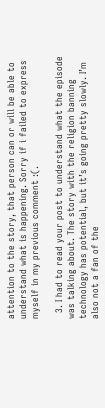attention to the story, that person can or will be able to understand what is happening. Sorry if i failed to express myself in my previous comment :(.

  3. I had to read your post to understand what the episode was talking about. The story with the religion banning technology has potential, but it’s going pretty slowly. I’m also not a fan of the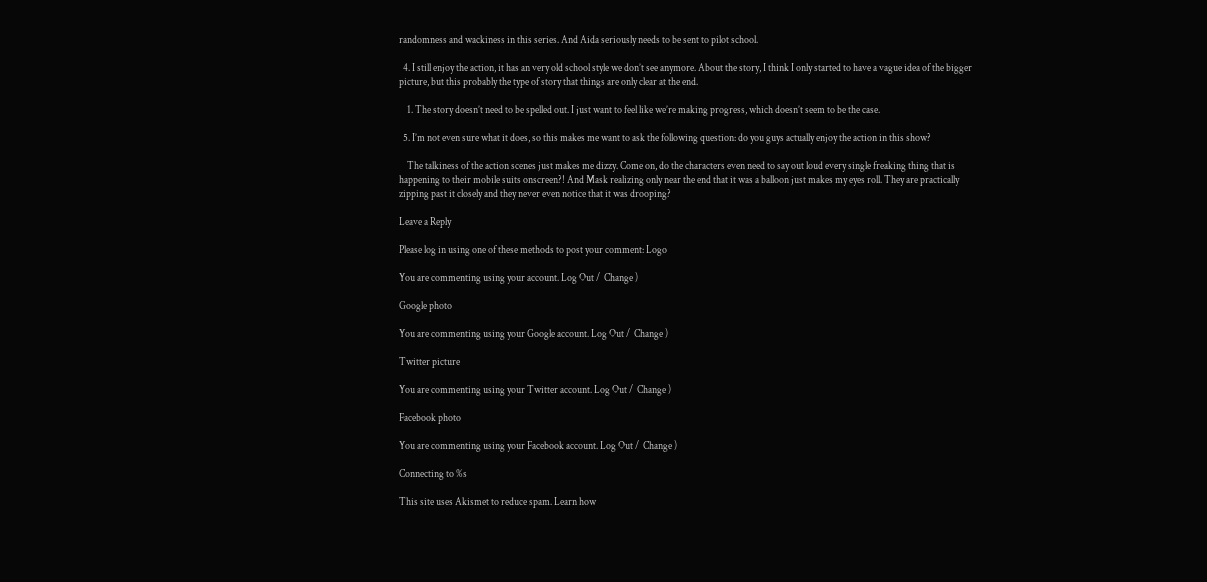randomness and wackiness in this series. And Aida seriously needs to be sent to pilot school.

  4. I still enjoy the action, it has an very old school style we don’t see anymore. About the story, I think I only started to have a vague idea of the bigger picture, but this probably the type of story that things are only clear at the end.

    1. The story doesn’t need to be spelled out. I just want to feel like we’re making progress, which doesn’t seem to be the case.

  5. I’m not even sure what it does, so this makes me want to ask the following question: do you guys actually enjoy the action in this show?

    The talkiness of the action scenes just makes me dizzy. Come on, do the characters even need to say out loud every single freaking thing that is happening to their mobile suits onscreen?! And Mask realizing only near the end that it was a balloon just makes my eyes roll. They are practically zipping past it closely and they never even notice that it was drooping?

Leave a Reply

Please log in using one of these methods to post your comment: Logo

You are commenting using your account. Log Out /  Change )

Google photo

You are commenting using your Google account. Log Out /  Change )

Twitter picture

You are commenting using your Twitter account. Log Out /  Change )

Facebook photo

You are commenting using your Facebook account. Log Out /  Change )

Connecting to %s

This site uses Akismet to reduce spam. Learn how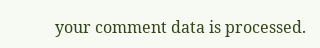your comment data is processed.